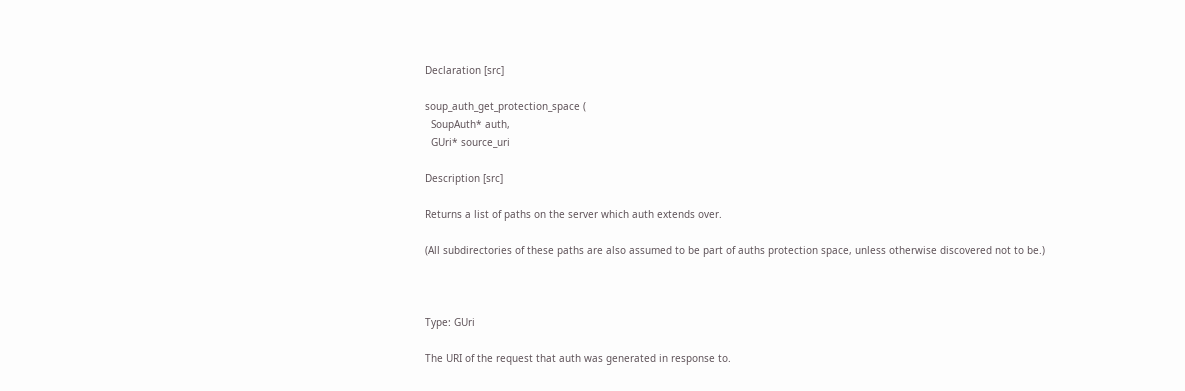Declaration [src]

soup_auth_get_protection_space (
  SoupAuth* auth,
  GUri* source_uri

Description [src]

Returns a list of paths on the server which auth extends over.

(All subdirectories of these paths are also assumed to be part of auths protection space, unless otherwise discovered not to be.)



Type: GUri

The URI of the request that auth was generated in response to.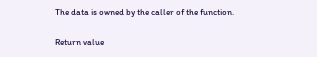The data is owned by the caller of the function.

Return value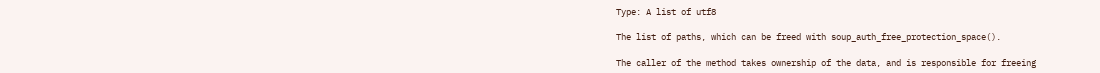Type: A list of utf8

The list of paths, which can be freed with soup_auth_free_protection_space().

The caller of the method takes ownership of the data, and is responsible for freeing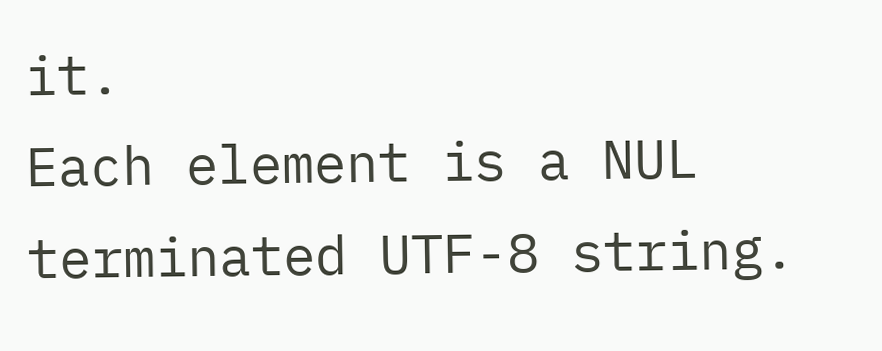it.
Each element is a NUL terminated UTF-8 string.